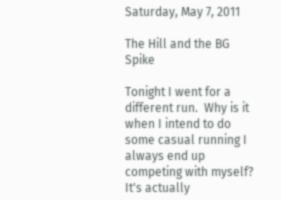Saturday, May 7, 2011

The Hill and the BG Spike

Tonight I went for a different run.  Why is it when I intend to do some casual running I always end up competing with myself?  It's actually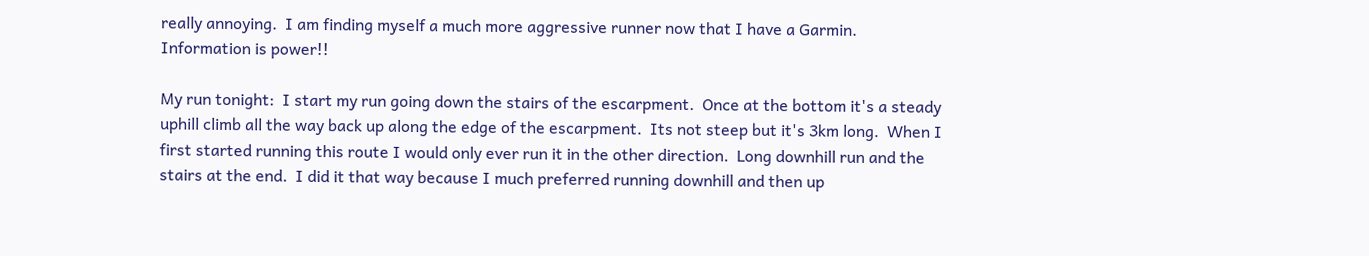really annoying.  I am finding myself a much more aggressive runner now that I have a Garmin.  Information is power!!

My run tonight:  I start my run going down the stairs of the escarpment.  Once at the bottom it's a steady uphill climb all the way back up along the edge of the escarpment.  Its not steep but it's 3km long.  When I first started running this route I would only ever run it in the other direction.  Long downhill run and the stairs at the end.  I did it that way because I much preferred running downhill and then up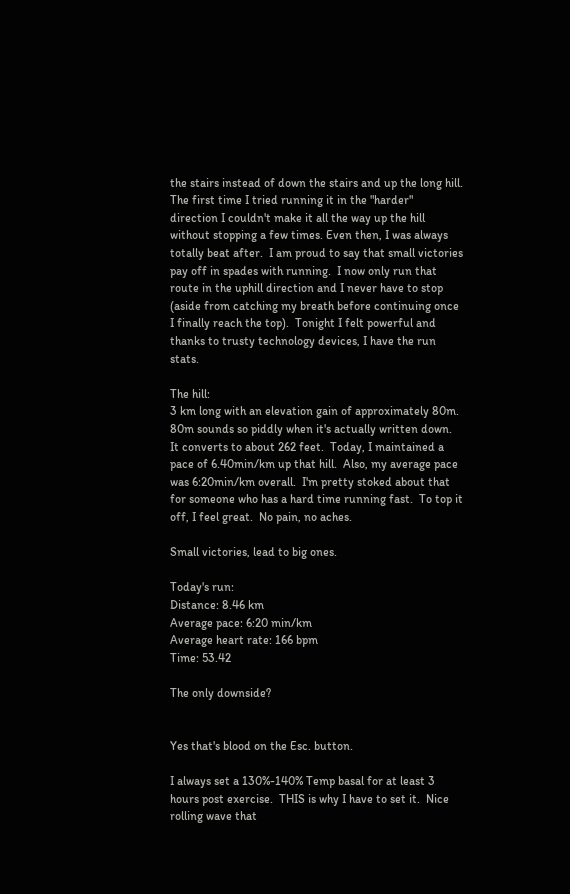the stairs instead of down the stairs and up the long hill.  The first time I tried running it in the "harder" direction I couldn't make it all the way up the hill without stopping a few times. Even then, I was always totally beat after.  I am proud to say that small victories pay off in spades with running.  I now only run that route in the uphill direction and I never have to stop (aside from catching my breath before continuing once I finally reach the top).  Tonight I felt powerful and thanks to trusty technology devices, I have the run stats.

The hill:
3 km long with an elevation gain of approximately 80m. 80m sounds so piddly when it's actually written down.  It converts to about 262 feet.  Today, I maintained a pace of 6.40min/km up that hill.  Also, my average pace was 6:20min/km overall.  I'm pretty stoked about that for someone who has a hard time running fast.  To top it off, I feel great.  No pain, no aches.

Small victories, lead to big ones.

Today's run:
Distance: 8.46 km
Average pace: 6:20 min/km
Average heart rate: 166 bpm
Time: 53.42

The only downside?


Yes that's blood on the Esc. button.

I always set a 130%-140% Temp basal for at least 3 hours post exercise.  THIS is why I have to set it.  Nice rolling wave that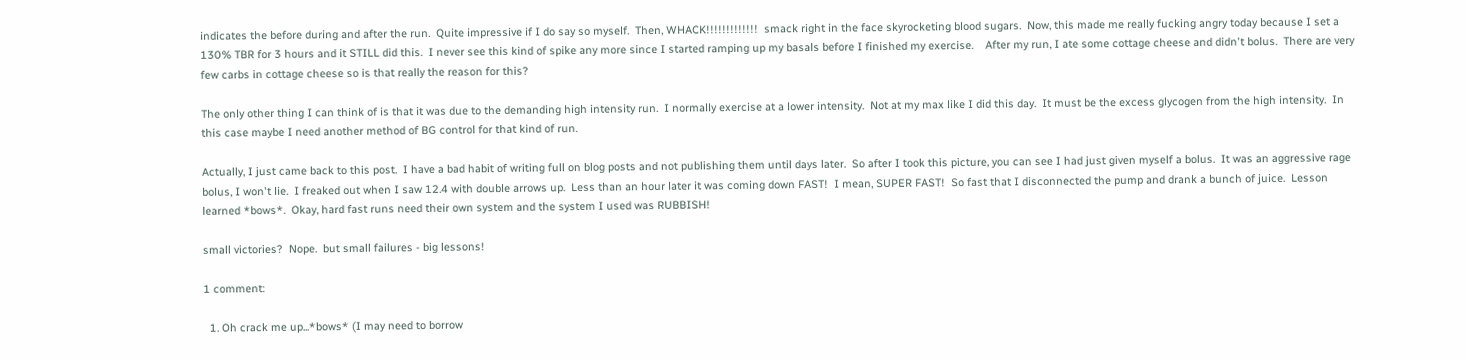indicates the before during and after the run.  Quite impressive if I do say so myself.  Then, WHACK!!!!!!!!!!!!!  smack right in the face skyrocketing blood sugars.  Now, this made me really fucking angry today because I set a 130% TBR for 3 hours and it STILL did this.  I never see this kind of spike any more since I started ramping up my basals before I finished my exercise.    After my run, I ate some cottage cheese and didn't bolus.  There are very few carbs in cottage cheese so is that really the reason for this?

The only other thing I can think of is that it was due to the demanding high intensity run.  I normally exercise at a lower intensity.  Not at my max like I did this day.  It must be the excess glycogen from the high intensity.  In this case maybe I need another method of BG control for that kind of run.

Actually, I just came back to this post.  I have a bad habit of writing full on blog posts and not publishing them until days later.  So after I took this picture, you can see I had just given myself a bolus.  It was an aggressive rage bolus, I won't lie.  I freaked out when I saw 12.4 with double arrows up.  Less than an hour later it was coming down FAST!  I mean, SUPER FAST!  So fast that I disconnected the pump and drank a bunch of juice.  Lesson learned *bows*.  Okay, hard fast runs need their own system and the system I used was RUBBISH!

small victories?  Nope.  but small failures - big lessons!

1 comment:

  1. Oh crack me up...*bows* (I may need to borrow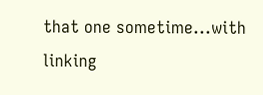that one sometime...with linking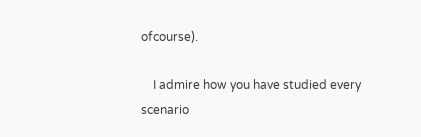ofcourse).

    I admire how you have studied every scenario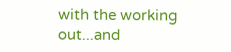with the working out...and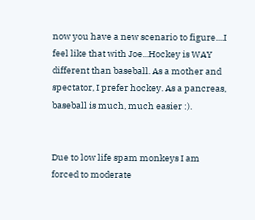now you have a new scenario to figure....I feel like that with Joe...Hockey is WAY different than baseball. As a mother and spectator, I prefer hockey. As a pancreas, baseball is much, much easier :).


Due to low life spam monkeys I am forced to moderate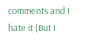comments and I hate it (But I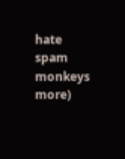hate spam monkeys more)